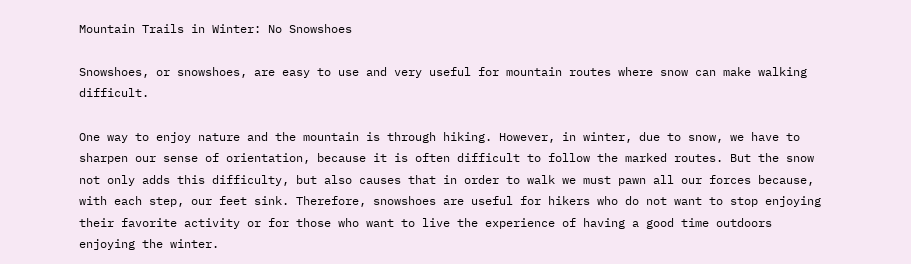Mountain Trails in Winter: No Snowshoes

Snowshoes, or snowshoes, are easy to use and very useful for mountain routes where snow can make walking difficult.

One way to enjoy nature and the mountain is through hiking. However, in winter, due to snow, we have to sharpen our sense of orientation, because it is often difficult to follow the marked routes. But the snow not only adds this difficulty, but also causes that in order to walk we must pawn all our forces because, with each step, our feet sink. Therefore, snowshoes are useful for hikers who do not want to stop enjoying their favorite activity or for those who want to live the experience of having a good time outdoors enjoying the winter.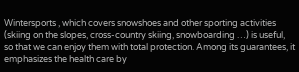Wintersports , which covers snowshoes and other sporting activities (skiing on the slopes, cross-country skiing, snowboarding …) is useful, so that we can enjoy them with total protection. Among its guarantees, it emphasizes the health care by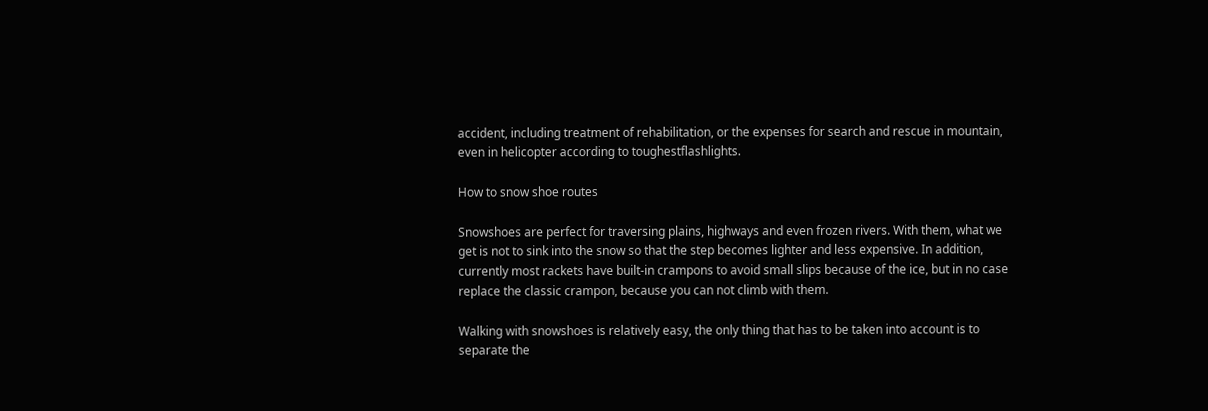accident, including treatment of rehabilitation, or the expenses for search and rescue in mountain, even in helicopter according to toughestflashlights.

How to snow shoe routes

Snowshoes are perfect for traversing plains, highways and even frozen rivers. With them, what we get is not to sink into the snow so that the step becomes lighter and less expensive. In addition, currently most rackets have built-in crampons to avoid small slips because of the ice, but in no case replace the classic crampon, because you can not climb with them.

Walking with snowshoes is relatively easy, the only thing that has to be taken into account is to separate the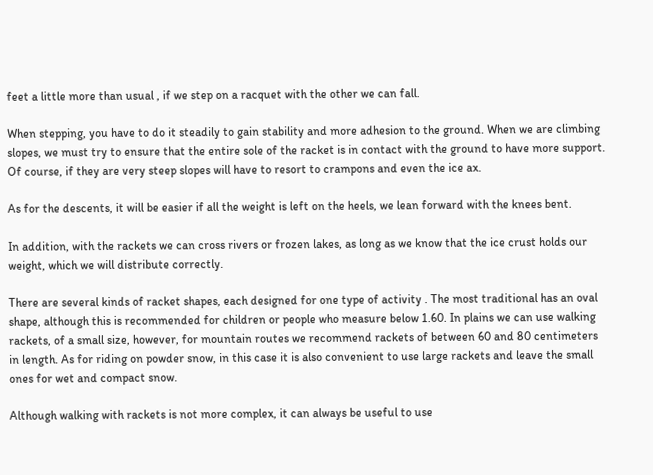feet a little more than usual , if we step on a racquet with the other we can fall.

When stepping, you have to do it steadily to gain stability and more adhesion to the ground. When we are climbing slopes, we must try to ensure that the entire sole of the racket is in contact with the ground to have more support. Of course, if they are very steep slopes will have to resort to crampons and even the ice ax.

As for the descents, it will be easier if all the weight is left on the heels, we lean forward with the knees bent.

In addition, with the rackets we can cross rivers or frozen lakes, as long as we know that the ice crust holds our weight, which we will distribute correctly.

There are several kinds of racket shapes, each designed for one type of activity . The most traditional has an oval shape, although this is recommended for children or people who measure below 1.60. In plains we can use walking rackets, of a small size, however, for mountain routes we recommend rackets of between 60 and 80 centimeters in length. As for riding on powder snow, in this case it is also convenient to use large rackets and leave the small ones for wet and compact snow.

Although walking with rackets is not more complex, it can always be useful to use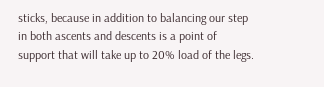sticks, because in addition to balancing our step in both ascents and descents is a point of support that will take up to 20% load of the legs.